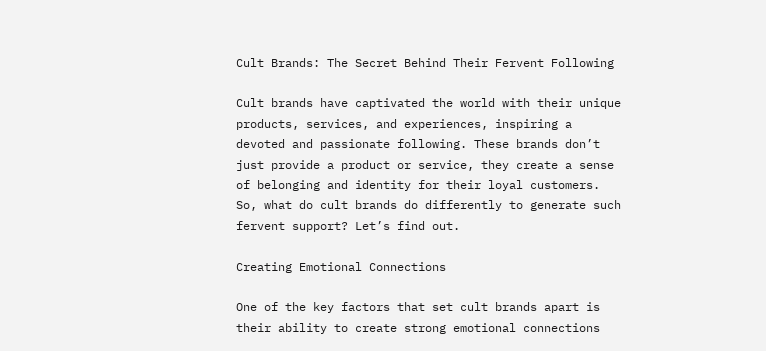Cult Brands: The Secret Behind Their Fervent Following

Cult brands have captivated the world with their unique products, services, and experiences, inspiring a devoted and passionate following. These brands don’t just provide a product or service, they create a sense of belonging and identity for their loyal customers. So, what do cult brands do differently to generate such fervent support? Let’s find out.

Creating Emotional Connections

One of the key factors that set cult brands apart is their ability to create strong emotional connections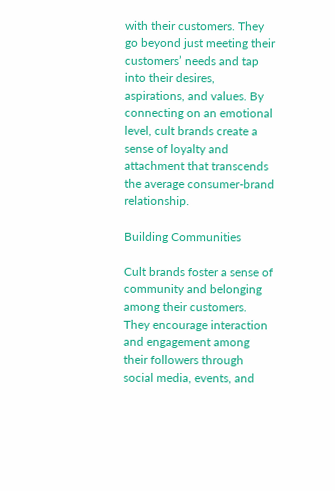with their customers. They go beyond just meeting their customers’ needs and tap into their desires, aspirations, and values. By connecting on an emotional level, cult brands create a sense of loyalty and attachment that transcends the average consumer-brand relationship.

Building Communities

Cult brands foster a sense of community and belonging among their customers. They encourage interaction and engagement among their followers through social media, events, and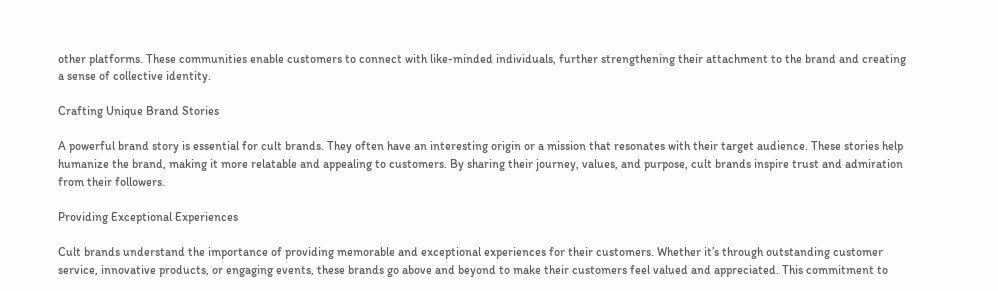other platforms. These communities enable customers to connect with like-minded individuals, further strengthening their attachment to the brand and creating a sense of collective identity.

Crafting Unique Brand Stories

A powerful brand story is essential for cult brands. They often have an interesting origin or a mission that resonates with their target audience. These stories help humanize the brand, making it more relatable and appealing to customers. By sharing their journey, values, and purpose, cult brands inspire trust and admiration from their followers.

Providing Exceptional Experiences

Cult brands understand the importance of providing memorable and exceptional experiences for their customers. Whether it’s through outstanding customer service, innovative products, or engaging events, these brands go above and beyond to make their customers feel valued and appreciated. This commitment to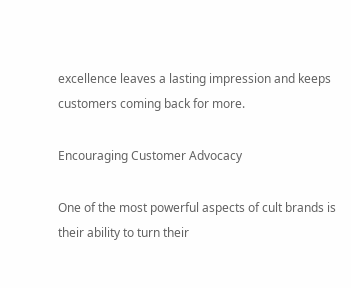excellence leaves a lasting impression and keeps customers coming back for more.

Encouraging Customer Advocacy

One of the most powerful aspects of cult brands is their ability to turn their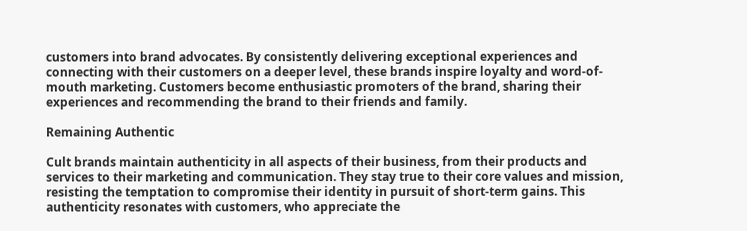customers into brand advocates. By consistently delivering exceptional experiences and connecting with their customers on a deeper level, these brands inspire loyalty and word-of-mouth marketing. Customers become enthusiastic promoters of the brand, sharing their experiences and recommending the brand to their friends and family.

Remaining Authentic

Cult brands maintain authenticity in all aspects of their business, from their products and services to their marketing and communication. They stay true to their core values and mission, resisting the temptation to compromise their identity in pursuit of short-term gains. This authenticity resonates with customers, who appreciate the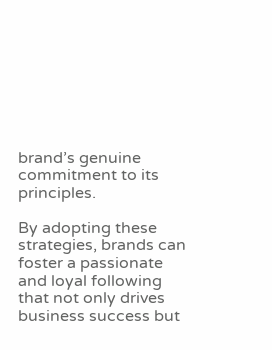brand’s genuine commitment to its principles.

By adopting these strategies, brands can foster a passionate and loyal following that not only drives business success but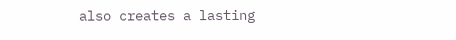also creates a lasting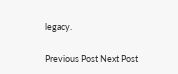legacy.

Previous Post Next Post